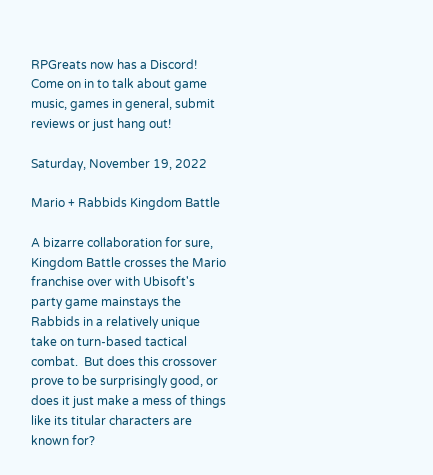RPGreats now has a Discord! Come on in to talk about game music, games in general, submit reviews or just hang out!

Saturday, November 19, 2022

Mario + Rabbids Kingdom Battle

A bizarre collaboration for sure, Kingdom Battle crosses the Mario franchise over with Ubisoft's party game mainstays the Rabbids in a relatively unique take on turn-based tactical combat.  But does this crossover prove to be surprisingly good, or does it just make a mess of things like its titular characters are known for?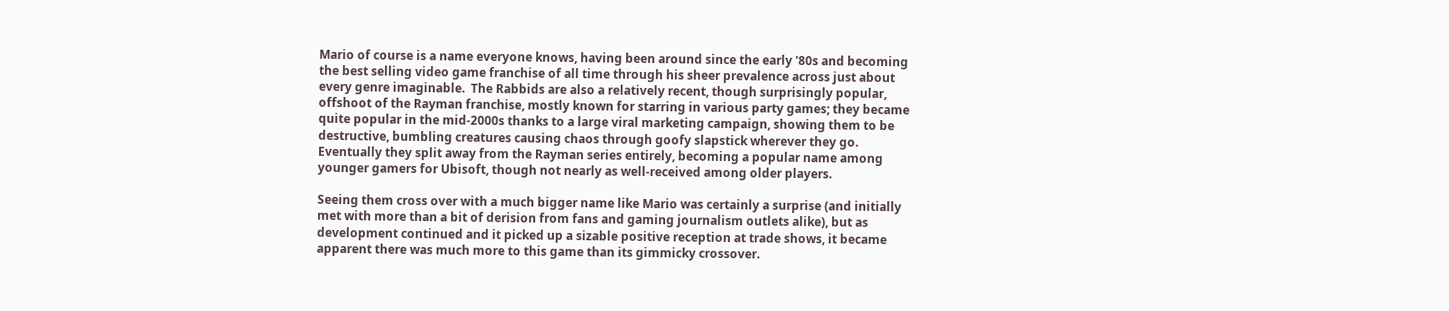Mario of course is a name everyone knows, having been around since the early '80s and becoming the best selling video game franchise of all time through his sheer prevalence across just about every genre imaginable.  The Rabbids are also a relatively recent, though surprisingly popular, offshoot of the Rayman franchise, mostly known for starring in various party games; they became quite popular in the mid-2000s thanks to a large viral marketing campaign, showing them to be destructive, bumbling creatures causing chaos through goofy slapstick wherever they go.  Eventually they split away from the Rayman series entirely, becoming a popular name among younger gamers for Ubisoft, though not nearly as well-received among older players.

Seeing them cross over with a much bigger name like Mario was certainly a surprise (and initially met with more than a bit of derision from fans and gaming journalism outlets alike), but as development continued and it picked up a sizable positive reception at trade shows, it became apparent there was much more to this game than its gimmicky crossover.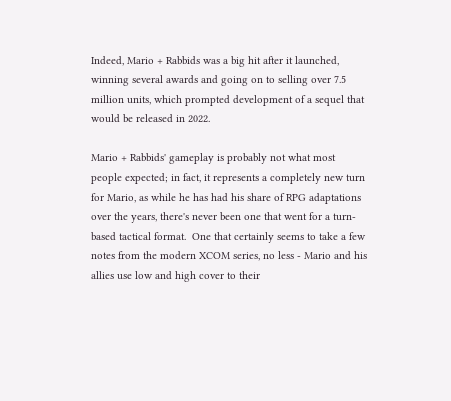Indeed, Mario + Rabbids was a big hit after it launched, winning several awards and going on to selling over 7.5 million units, which prompted development of a sequel that would be released in 2022.

Mario + Rabbids' gameplay is probably not what most people expected; in fact, it represents a completely new turn for Mario, as while he has had his share of RPG adaptations over the years, there's never been one that went for a turn-based tactical format.  One that certainly seems to take a few notes from the modern XCOM series, no less - Mario and his allies use low and high cover to their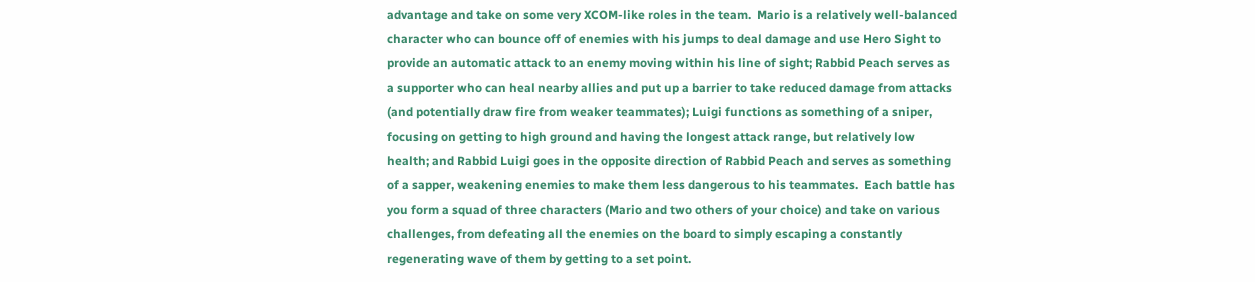advantage and take on some very XCOM-like roles in the team.  Mario is a relatively well-balanced character who can bounce off of enemies with his jumps to deal damage and use Hero Sight to provide an automatic attack to an enemy moving within his line of sight; Rabbid Peach serves as a supporter who can heal nearby allies and put up a barrier to take reduced damage from attacks (and potentially draw fire from weaker teammates); Luigi functions as something of a sniper, focusing on getting to high ground and having the longest attack range, but relatively low health; and Rabbid Luigi goes in the opposite direction of Rabbid Peach and serves as something of a sapper, weakening enemies to make them less dangerous to his teammates.  Each battle has you form a squad of three characters (Mario and two others of your choice) and take on various challenges, from defeating all the enemies on the board to simply escaping a constantly regenerating wave of them by getting to a set point.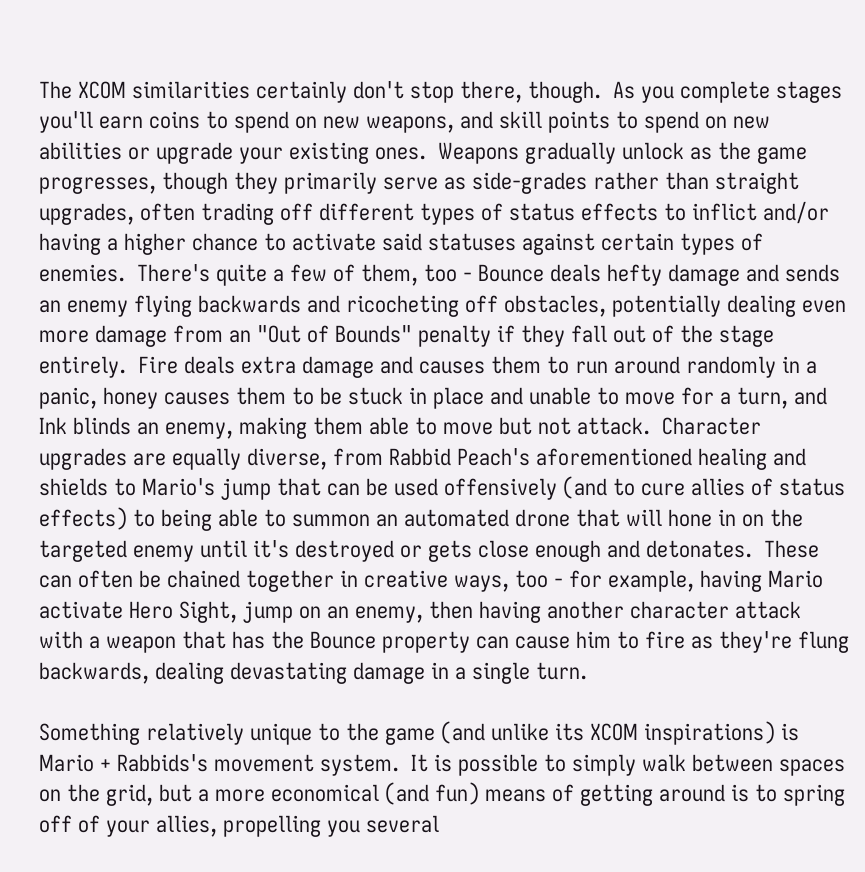The XCOM similarities certainly don't stop there, though.  As you complete stages you'll earn coins to spend on new weapons, and skill points to spend on new abilities or upgrade your existing ones.  Weapons gradually unlock as the game progresses, though they primarily serve as side-grades rather than straight upgrades, often trading off different types of status effects to inflict and/or having a higher chance to activate said statuses against certain types of enemies.  There's quite a few of them, too - Bounce deals hefty damage and sends an enemy flying backwards and ricocheting off obstacles, potentially dealing even more damage from an "Out of Bounds" penalty if they fall out of the stage entirely.  Fire deals extra damage and causes them to run around randomly in a panic, honey causes them to be stuck in place and unable to move for a turn, and Ink blinds an enemy, making them able to move but not attack.  Character upgrades are equally diverse, from Rabbid Peach's aforementioned healing and shields to Mario's jump that can be used offensively (and to cure allies of status effects) to being able to summon an automated drone that will hone in on the targeted enemy until it's destroyed or gets close enough and detonates.  These can often be chained together in creative ways, too - for example, having Mario activate Hero Sight, jump on an enemy, then having another character attack with a weapon that has the Bounce property can cause him to fire as they're flung backwards, dealing devastating damage in a single turn.

Something relatively unique to the game (and unlike its XCOM inspirations) is Mario + Rabbids's movement system.  It is possible to simply walk between spaces on the grid, but a more economical (and fun) means of getting around is to spring off of your allies, propelling you several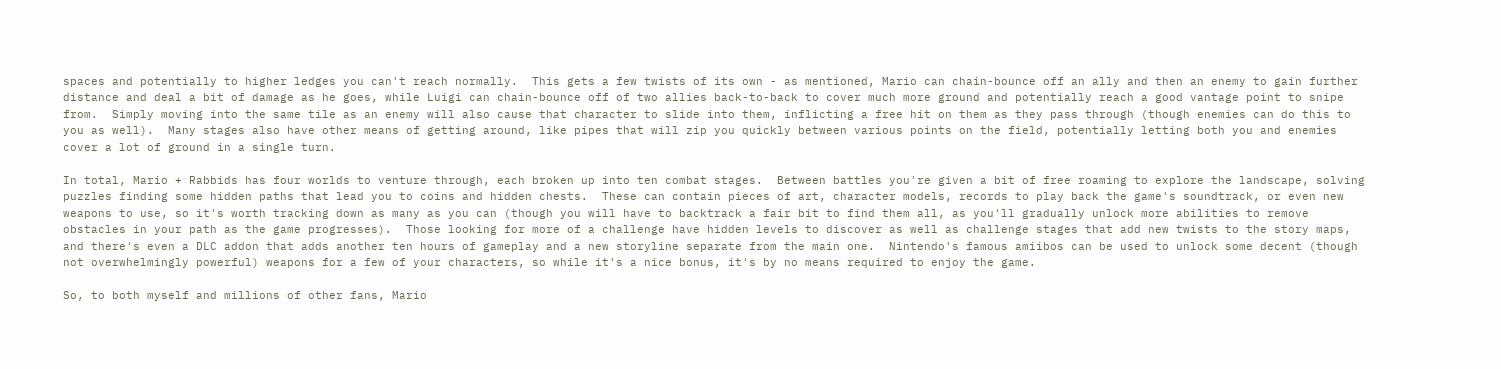spaces and potentially to higher ledges you can't reach normally.  This gets a few twists of its own - as mentioned, Mario can chain-bounce off an ally and then an enemy to gain further distance and deal a bit of damage as he goes, while Luigi can chain-bounce off of two allies back-to-back to cover much more ground and potentially reach a good vantage point to snipe from.  Simply moving into the same tile as an enemy will also cause that character to slide into them, inflicting a free hit on them as they pass through (though enemies can do this to you as well).  Many stages also have other means of getting around, like pipes that will zip you quickly between various points on the field, potentially letting both you and enemies cover a lot of ground in a single turn.

In total, Mario + Rabbids has four worlds to venture through, each broken up into ten combat stages.  Between battles you're given a bit of free roaming to explore the landscape, solving puzzles finding some hidden paths that lead you to coins and hidden chests.  These can contain pieces of art, character models, records to play back the game's soundtrack, or even new weapons to use, so it's worth tracking down as many as you can (though you will have to backtrack a fair bit to find them all, as you'll gradually unlock more abilities to remove obstacles in your path as the game progresses).  Those looking for more of a challenge have hidden levels to discover as well as challenge stages that add new twists to the story maps, and there's even a DLC addon that adds another ten hours of gameplay and a new storyline separate from the main one.  Nintendo's famous amiibos can be used to unlock some decent (though not overwhelmingly powerful) weapons for a few of your characters, so while it's a nice bonus, it's by no means required to enjoy the game.

So, to both myself and millions of other fans, Mario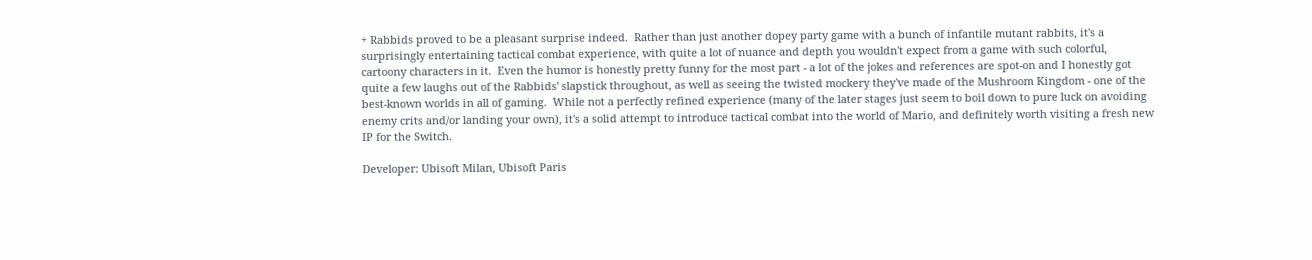+ Rabbids proved to be a pleasant surprise indeed.  Rather than just another dopey party game with a bunch of infantile mutant rabbits, it's a surprisingly entertaining tactical combat experience, with quite a lot of nuance and depth you wouldn't expect from a game with such colorful, cartoony characters in it.  Even the humor is honestly pretty funny for the most part - a lot of the jokes and references are spot-on and I honestly got quite a few laughs out of the Rabbids' slapstick throughout, as well as seeing the twisted mockery they've made of the Mushroom Kingdom - one of the best-known worlds in all of gaming.  While not a perfectly refined experience (many of the later stages just seem to boil down to pure luck on avoiding enemy crits and/or landing your own), it's a solid attempt to introduce tactical combat into the world of Mario, and definitely worth visiting a fresh new IP for the Switch.

Developer: Ubisoft Milan, Ubisoft Paris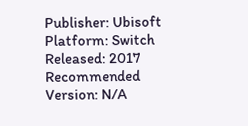Publisher: Ubisoft
Platform: Switch
Released: 2017
Recommended Version: N/A